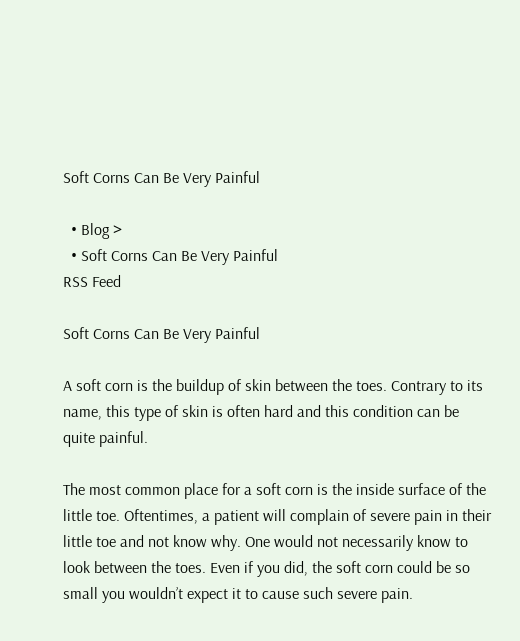Soft Corns Can Be Very Painful

  • Blog >
  • Soft Corns Can Be Very Painful
RSS Feed

Soft Corns Can Be Very Painful

A soft corn is the buildup of skin between the toes. Contrary to its name, this type of skin is often hard and this condition can be quite painful.

The most common place for a soft corn is the inside surface of the little toe. Oftentimes, a patient will complain of severe pain in their little toe and not know why. One would not necessarily know to look between the toes. Even if you did, the soft corn could be so small you wouldn’t expect it to cause such severe pain.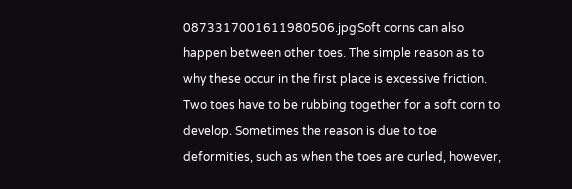0873317001611980506.jpgSoft corns can also happen between other toes. The simple reason as to why these occur in the first place is excessive friction. Two toes have to be rubbing together for a soft corn to develop. Sometimes the reason is due to toe deformities, such as when the toes are curled, however,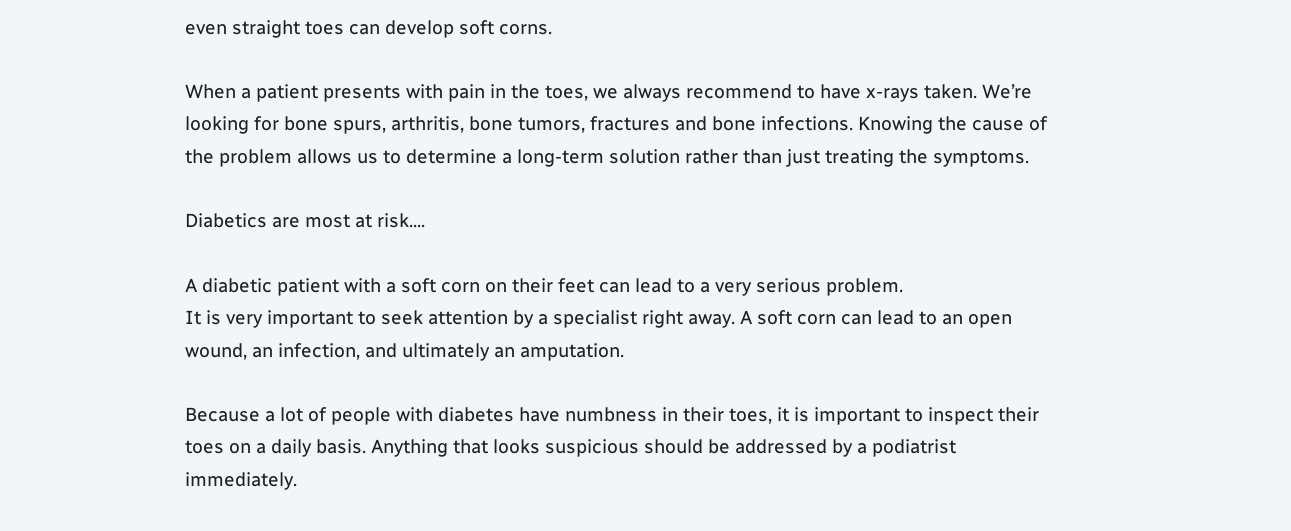even straight toes can develop soft corns.

When a patient presents with pain in the toes, we always recommend to have x-rays taken. We’re looking for bone spurs, arthritis, bone tumors, fractures and bone infections. Knowing the cause of the problem allows us to determine a long-term solution rather than just treating the symptoms.

Diabetics are most at risk....

A diabetic patient with a soft corn on their feet can lead to a very serious problem.
It is very important to seek attention by a specialist right away. A soft corn can lead to an open wound, an infection, and ultimately an amputation.

Because a lot of people with diabetes have numbness in their toes, it is important to inspect their toes on a daily basis. Anything that looks suspicious should be addressed by a podiatrist immediately.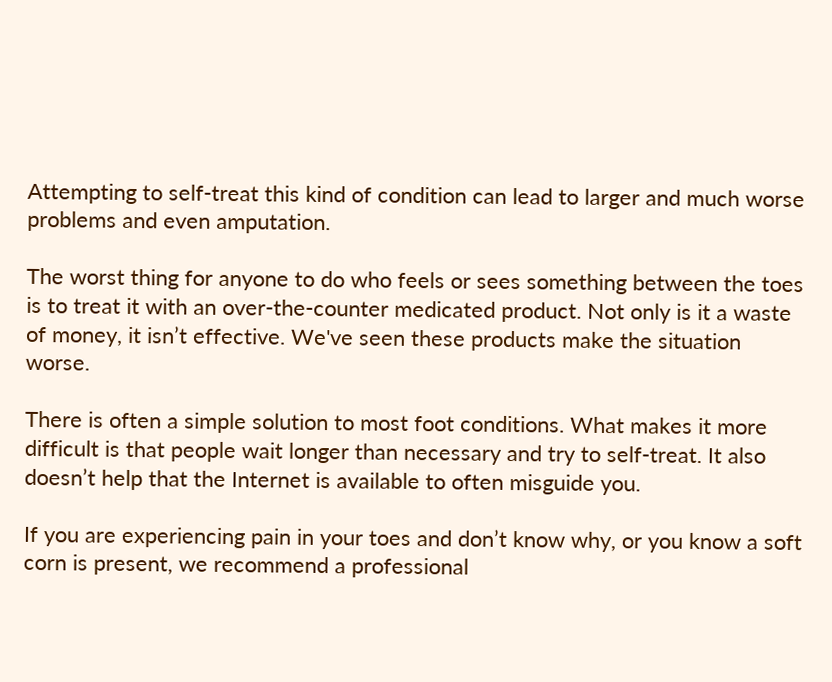Attempting to self-treat this kind of condition can lead to larger and much worse problems and even amputation.

The worst thing for anyone to do who feels or sees something between the toes is to treat it with an over-the-counter medicated product. Not only is it a waste of money, it isn’t effective. We've seen these products make the situation worse.

There is often a simple solution to most foot conditions. What makes it more difficult is that people wait longer than necessary and try to self-treat. It also doesn’t help that the Internet is available to often misguide you.

If you are experiencing pain in your toes and don’t know why, or you know a soft corn is present, we recommend a professional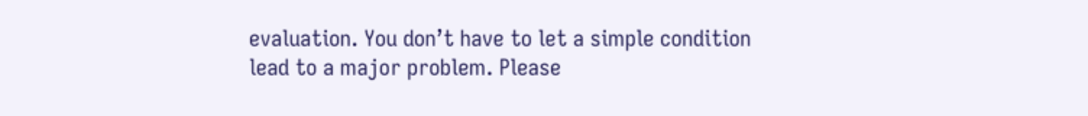evaluation. You don’t have to let a simple condition lead to a major problem. Please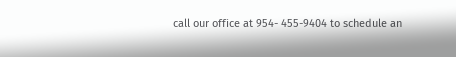call our office at 954- 455-9404 to schedule an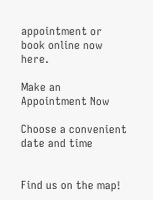appointment or book online now here.

Make an Appointment Now

Choose a convenient date and time


Find us on the map!